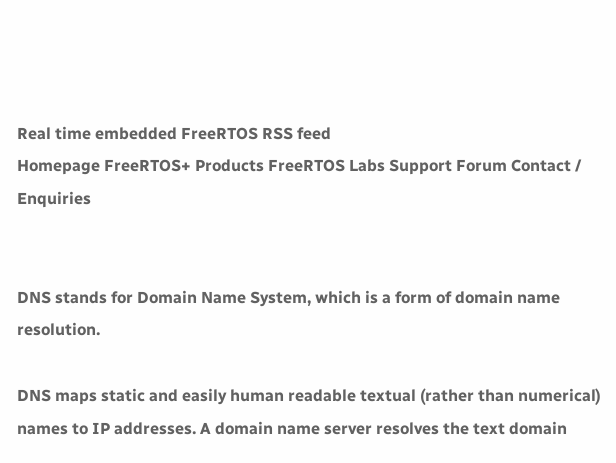Real time embedded FreeRTOS RSS feed
Homepage FreeRTOS+ Products FreeRTOS Labs Support Forum Contact / Enquiries


DNS stands for Domain Name System, which is a form of domain name resolution.

DNS maps static and easily human readable textual (rather than numerical) names to IP addresses. A domain name server resolves the text domain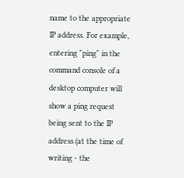name to the appropriate IP address. For example, entering "ping" in the command console of a desktop computer will show a ping request being sent to the IP address (at the time of writing - the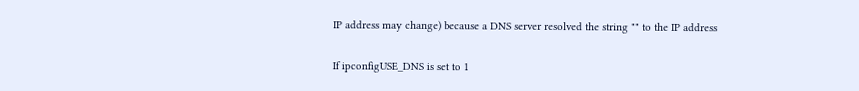IP address may change) because a DNS server resolved the string "" to the IP address

If ipconfigUSE_DNS is set to 1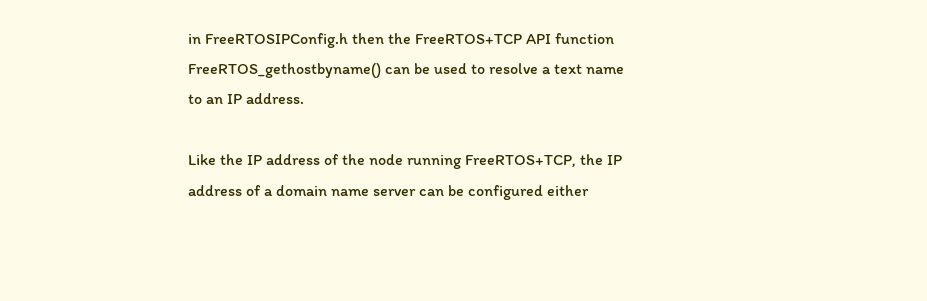in FreeRTOSIPConfig.h then the FreeRTOS+TCP API function FreeRTOS_gethostbyname() can be used to resolve a text name to an IP address.

Like the IP address of the node running FreeRTOS+TCP, the IP address of a domain name server can be configured either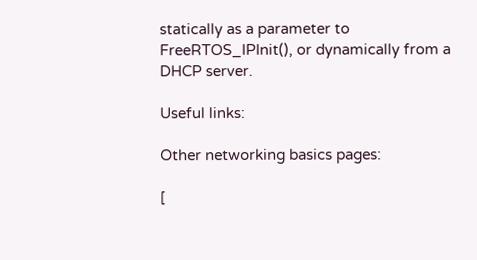statically as a parameter to FreeRTOS_IPInit(), or dynamically from a DHCP server.

Useful links:

Other networking basics pages:

[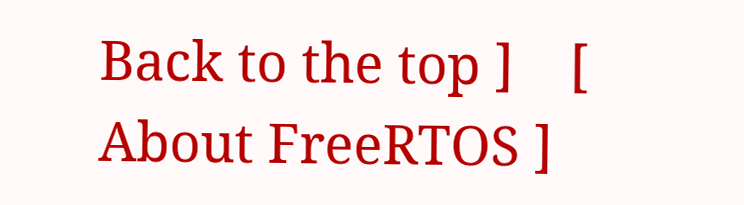Back to the top ]    [ About FreeRTOS ]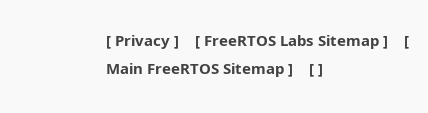[ Privacy ]    [ FreeRTOS Labs Sitemap ]    [ Main FreeRTOS Sitemap ]    [ ]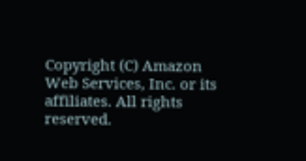Copyright (C) Amazon Web Services, Inc. or its affiliates. All rights reserved.